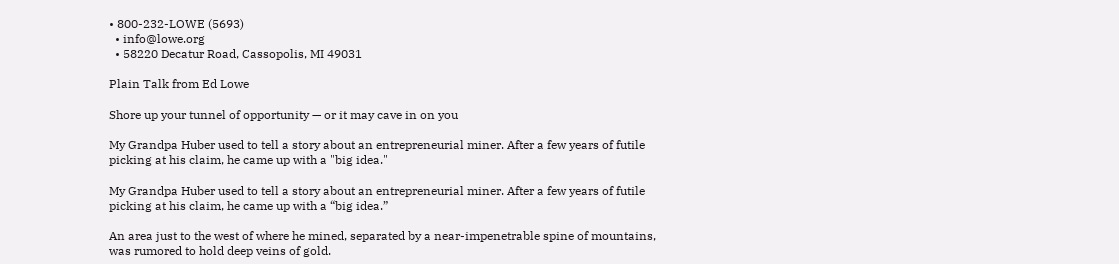• 800-232-LOWE (5693)
  • info@lowe.org
  • 58220 Decatur Road, Cassopolis, MI 49031

Plain Talk from Ed Lowe

Shore up your tunnel of opportunity — or it may cave in on you

My Grandpa Huber used to tell a story about an entrepreneurial miner. After a few years of futile picking at his claim, he came up with a "big idea."

My Grandpa Huber used to tell a story about an entrepreneurial miner. After a few years of futile picking at his claim, he came up with a “big idea.”

An area just to the west of where he mined, separated by a near-impenetrable spine of mountains, was rumored to hold deep veins of gold.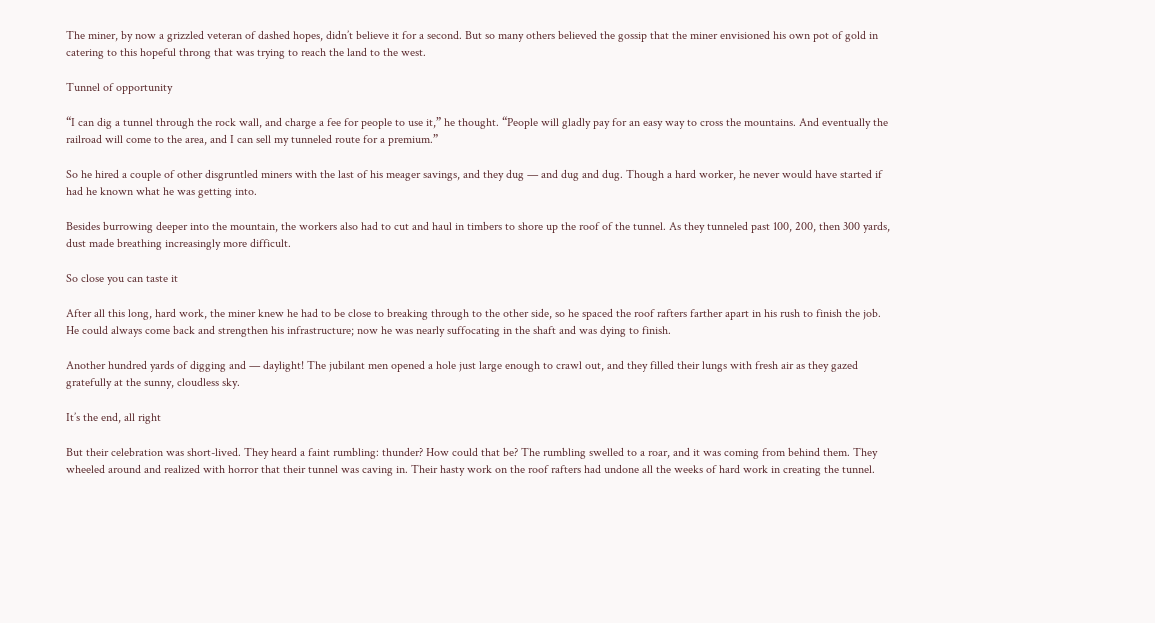The miner, by now a grizzled veteran of dashed hopes, didn’t believe it for a second. But so many others believed the gossip that the miner envisioned his own pot of gold in catering to this hopeful throng that was trying to reach the land to the west.

Tunnel of opportunity

“I can dig a tunnel through the rock wall, and charge a fee for people to use it,” he thought. “People will gladly pay for an easy way to cross the mountains. And eventually the railroad will come to the area, and I can sell my tunneled route for a premium.”

So he hired a couple of other disgruntled miners with the last of his meager savings, and they dug — and dug and dug. Though a hard worker, he never would have started if had he known what he was getting into.

Besides burrowing deeper into the mountain, the workers also had to cut and haul in timbers to shore up the roof of the tunnel. As they tunneled past 100, 200, then 300 yards, dust made breathing increasingly more difficult.

So close you can taste it

After all this long, hard work, the miner knew he had to be close to breaking through to the other side, so he spaced the roof rafters farther apart in his rush to finish the job. He could always come back and strengthen his infrastructure; now he was nearly suffocating in the shaft and was dying to finish.

Another hundred yards of digging and — daylight! The jubilant men opened a hole just large enough to crawl out, and they filled their lungs with fresh air as they gazed gratefully at the sunny, cloudless sky.

It’s the end, all right

But their celebration was short-lived. They heard a faint rumbling: thunder? How could that be? The rumbling swelled to a roar, and it was coming from behind them. They wheeled around and realized with horror that their tunnel was caving in. Their hasty work on the roof rafters had undone all the weeks of hard work in creating the tunnel.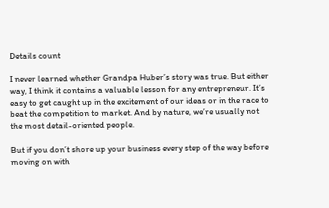Details count

I never learned whether Grandpa Huber’s story was true. But either way, I think it contains a valuable lesson for any entrepreneur. It’s easy to get caught up in the excitement of our ideas or in the race to beat the competition to market. And by nature, we’re usually not the most detail-oriented people.

But if you don’t shore up your business every step of the way before moving on with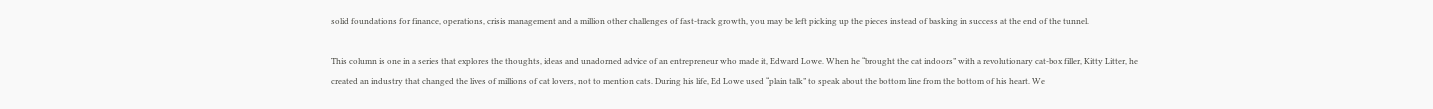solid foundations for finance, operations, crisis management and a million other challenges of fast-track growth, you may be left picking up the pieces instead of basking in success at the end of the tunnel.

This column is one in a series that explores the thoughts, ideas and unadorned advice of an entrepreneur who made it, Edward Lowe. When he “brought the cat indoors” with a revolutionary cat-box filler, Kitty Litter, he created an industry that changed the lives of millions of cat lovers, not to mention cats. During his life, Ed Lowe used “plain talk” to speak about the bottom line from the bottom of his heart. We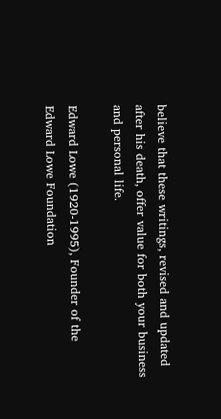believe that these writings, revised and updated after his death, offer value for both your business and personal life.

Edward Lowe (1920-1995), Founder of the Edward Lowe Foundation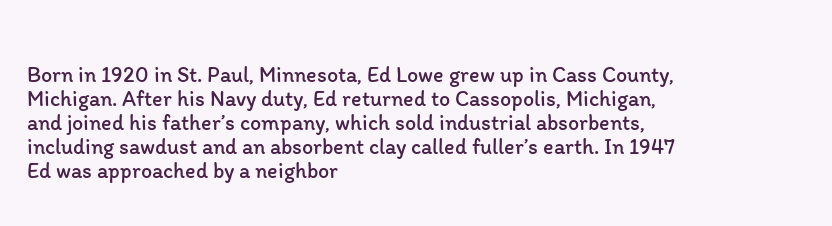Born in 1920 in St. Paul, Minnesota, Ed Lowe grew up in Cass County, Michigan. After his Navy duty, Ed returned to Cassopolis, Michigan, and joined his father’s company, which sold industrial absorbents, including sawdust and an absorbent clay called fuller’s earth. In 1947 Ed was approached by a neighbor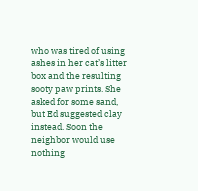who was tired of using ashes in her cat’s litter box and the resulting sooty paw prints. She asked for some sand, but Ed suggested clay instead. Soon the neighbor would use nothing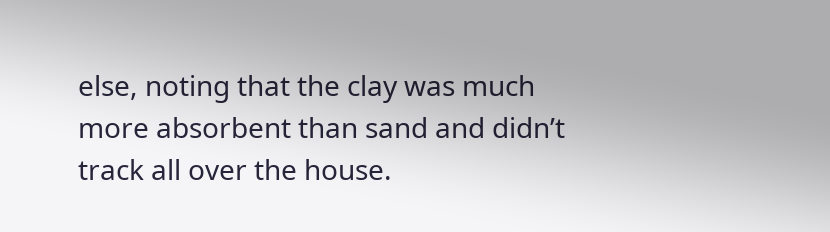else, noting that the clay was much more absorbent than sand and didn’t track all over the house.